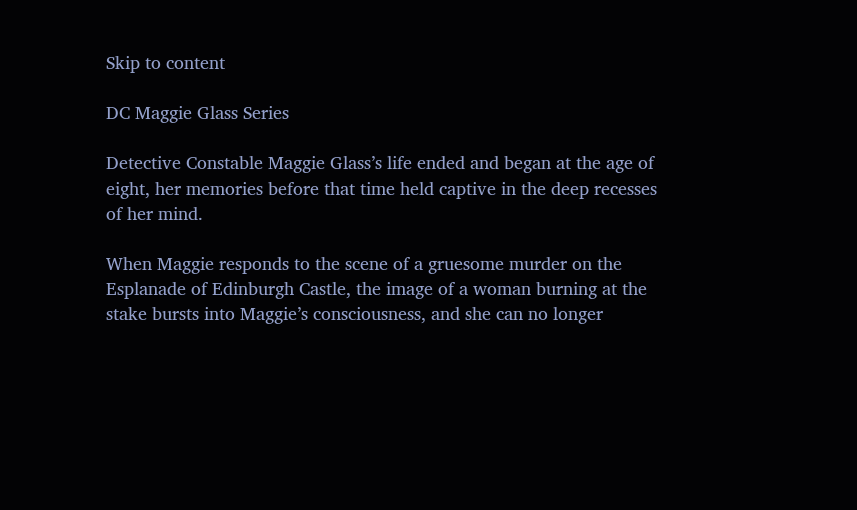Skip to content

DC Maggie Glass Series

Detective Constable Maggie Glass’s life ended and began at the age of eight, her memories before that time held captive in the deep recesses of her mind.

When Maggie responds to the scene of a gruesome murder on the Esplanade of Edinburgh Castle, the image of a woman burning at the stake bursts into Maggie’s consciousness, and she can no longer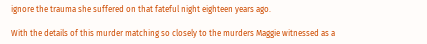ignore the trauma she suffered on that fateful night eighteen years ago.

With the details of this murder matching so closely to the murders Maggie witnessed as a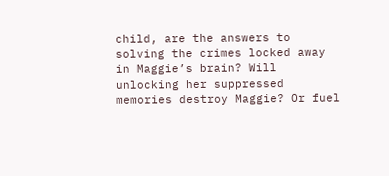child, are the answers to solving the crimes locked away in Maggie’s brain? Will unlocking her suppressed memories destroy Maggie? Or fuel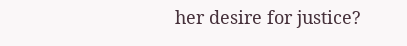her desire for justice?